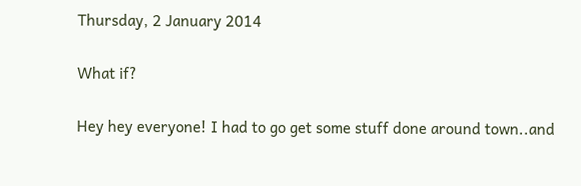Thursday, 2 January 2014

What if?

Hey hey everyone! I had to go get some stuff done around town..and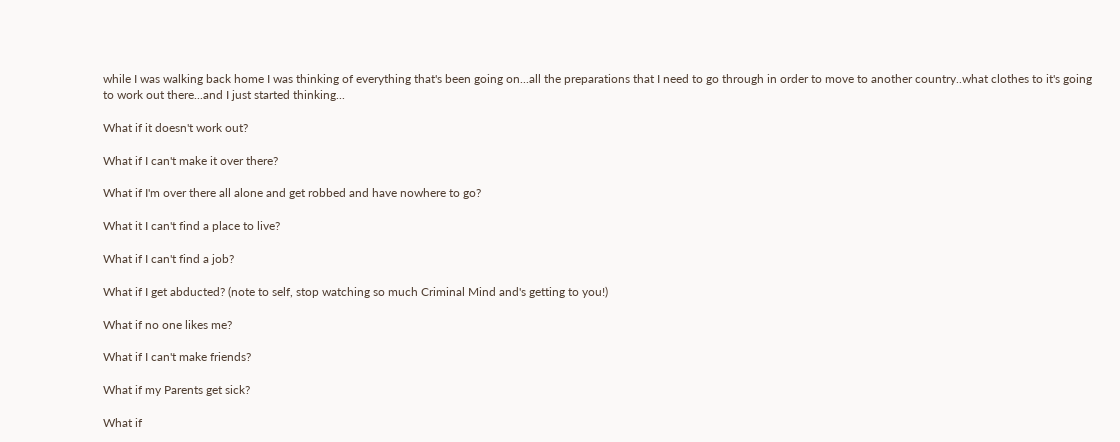while I was walking back home I was thinking of everything that's been going on...all the preparations that I need to go through in order to move to another country..what clothes to it's going to work out there...and I just started thinking...

What if it doesn't work out?

What if I can't make it over there?

What if I'm over there all alone and get robbed and have nowhere to go?

What it I can't find a place to live?

What if I can't find a job?

What if I get abducted? (note to self, stop watching so much Criminal Mind and's getting to you!)

What if no one likes me?

What if I can't make friends?

What if my Parents get sick?

What if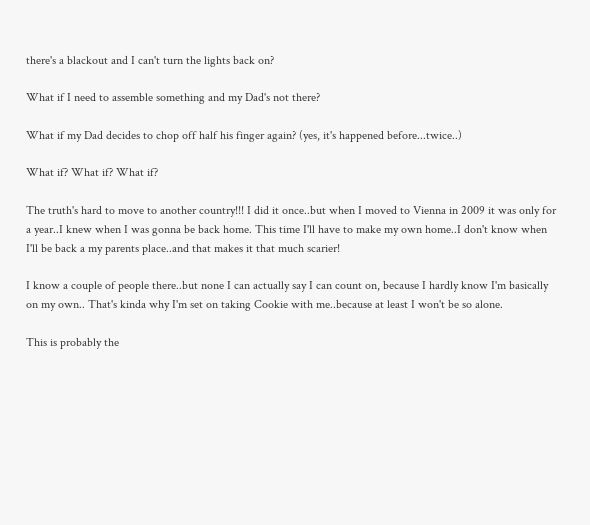there's a blackout and I can't turn the lights back on?

What if I need to assemble something and my Dad's not there?

What if my Dad decides to chop off half his finger again? (yes, it's happened before...twice..)

What if? What if? What if?

The truth's hard to move to another country!!! I did it once..but when I moved to Vienna in 2009 it was only for a year..I knew when I was gonna be back home. This time I'll have to make my own home..I don't know when I'll be back a my parents place..and that makes it that much scarier!

I know a couple of people there..but none I can actually say I can count on, because I hardly know I'm basically on my own.. That's kinda why I'm set on taking Cookie with me..because at least I won't be so alone.

This is probably the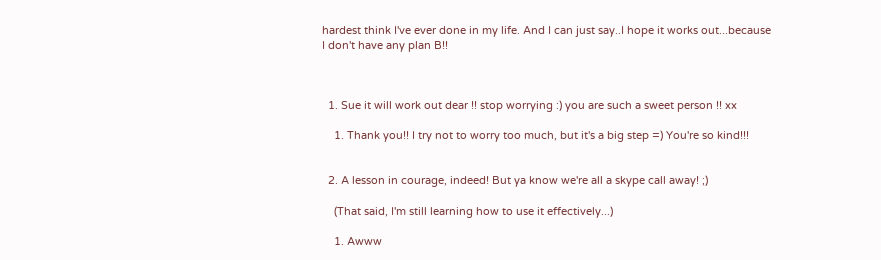hardest think I've ever done in my life. And I can just say..I hope it works out...because I don't have any plan B!!



  1. Sue it will work out dear !! stop worrying :) you are such a sweet person !! xx

    1. Thank you!! I try not to worry too much, but it's a big step =) You're so kind!!!


  2. A lesson in courage, indeed! But ya know we're all a skype call away! ;)

    (That said, I'm still learning how to use it effectively...)

    1. Awww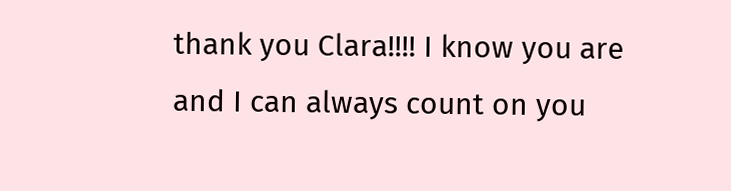thank you Clara!!!! I know you are and I can always count on you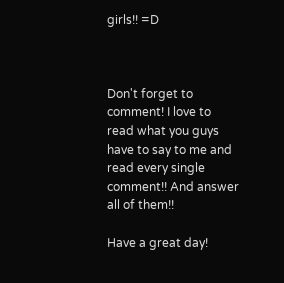girls!! =D



Don't forget to comment! I love to read what you guys have to say to me and read every single comment!! And answer all of them!!

Have a great day!